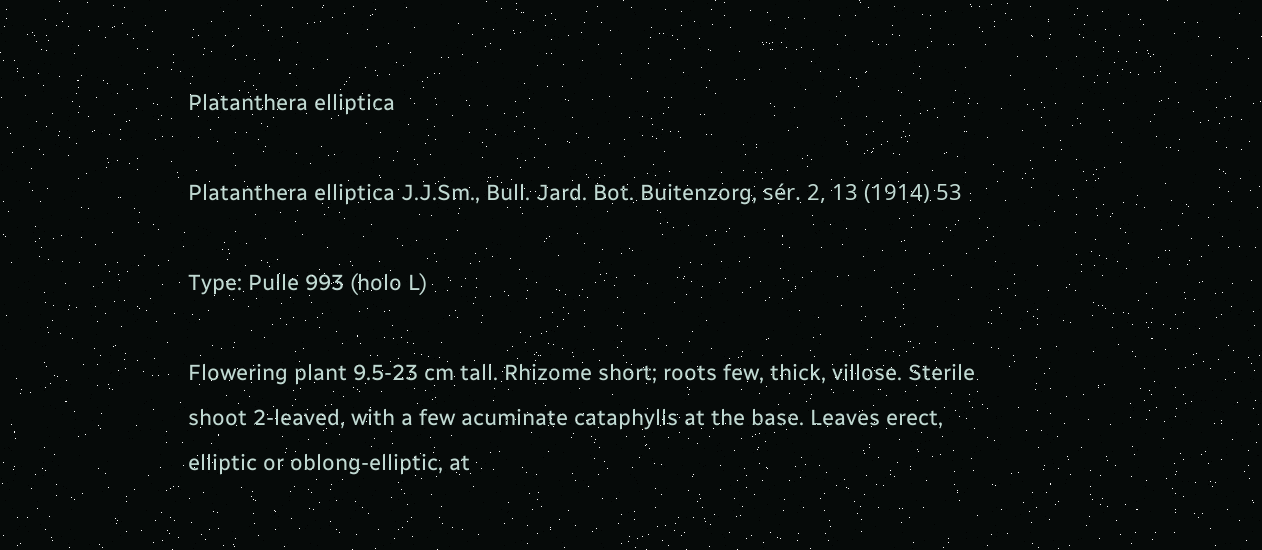Platanthera elliptica

Platanthera elliptica J.J.Sm., Bull. Jard. Bot. Buitenzorg, sér. 2, 13 (1914) 53

Type: Pulle 993 (holo L)

Flowering plant 9.5-23 cm tall. Rhizome short; roots few, thick, villose. Sterile shoot 2-leaved, with a few acuminate cataphylls at the base. Leaves erect, elliptic or oblong-elliptic, at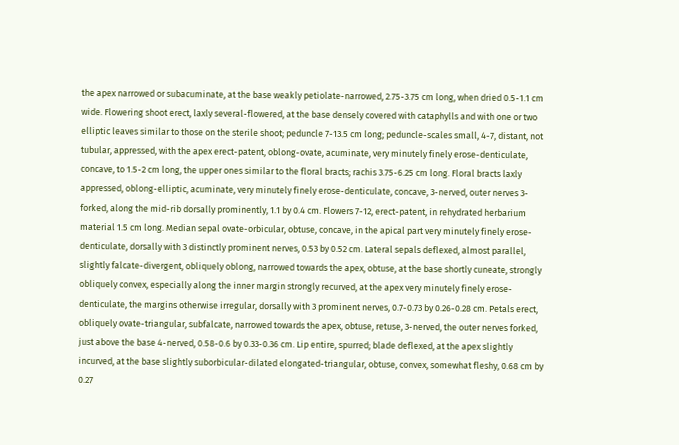the apex narrowed or subacuminate, at the base weakly petiolate-narrowed, 2.75-3.75 cm long, when dried 0.5-1.1 cm wide. Flowering shoot erect, laxly several-flowered, at the base densely covered with cataphylls and with one or two elliptic leaves similar to those on the sterile shoot; peduncle 7-13.5 cm long; peduncle-scales small, 4-7, distant, not tubular, appressed, with the apex erect-patent, oblong-ovate, acuminate, very minutely finely erose-denticulate, concave, to 1.5-2 cm long, the upper ones similar to the floral bracts; rachis 3.75-6.25 cm long. Floral bracts laxly appressed, oblong-elliptic, acuminate, very minutely finely erose-denticulate, concave, 3-nerved, outer nerves 3-forked, along the mid-rib dorsally prominently, 1.1 by 0.4 cm. Flowers 7-12, erect-patent, in rehydrated herbarium material 1.5 cm long. Median sepal ovate-orbicular, obtuse, concave, in the apical part very minutely finely erose-denticulate, dorsally with 3 distinctly prominent nerves, 0.53 by 0.52 cm. Lateral sepals deflexed, almost parallel, slightly falcate-divergent, obliquely oblong, narrowed towards the apex, obtuse, at the base shortly cuneate, strongly obliquely convex, especially along the inner margin strongly recurved, at the apex very minutely finely erose-denticulate, the margins otherwise irregular, dorsally with 3 prominent nerves, 0.7-0.73 by 0.26-0.28 cm. Petals erect, obliquely ovate-triangular, subfalcate, narrowed towards the apex, obtuse, retuse, 3-nerved, the outer nerves forked, just above the base 4-nerved, 0.58-0.6 by 0.33-0.36 cm. Lip entire, spurred; blade deflexed, at the apex slightly incurved, at the base slightly suborbicular-dilated elongated-triangular, obtuse, convex, somewhat fleshy, 0.68 cm by 0.27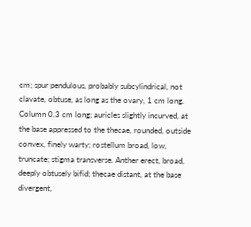cm; spur pendulous, probably subcylindrical, not clavate, obtuse, as long as the ovary, 1 cm long. Column 0.3 cm long; auricles slightly incurved, at the base appressed to the thecae, rounded, outside convex, finely warty; rostellum broad, low, truncate; stigma transverse. Anther erect, broad, deeply obtusely bifid; thecae distant, at the base divergent,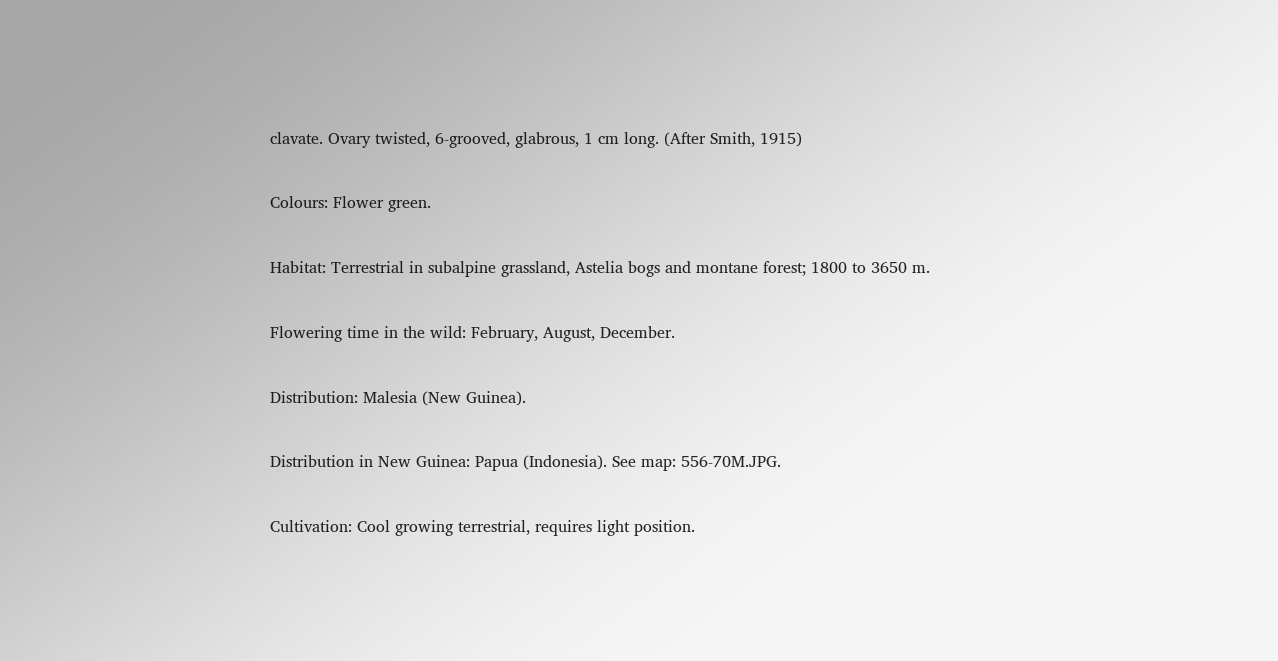clavate. Ovary twisted, 6-grooved, glabrous, 1 cm long. (After Smith, 1915)

Colours: Flower green.

Habitat: Terrestrial in subalpine grassland, Astelia bogs and montane forest; 1800 to 3650 m.

Flowering time in the wild: February, August, December.

Distribution: Malesia (New Guinea).

Distribution in New Guinea: Papua (Indonesia). See map: 556-70M.JPG.

Cultivation: Cool growing terrestrial, requires light position.